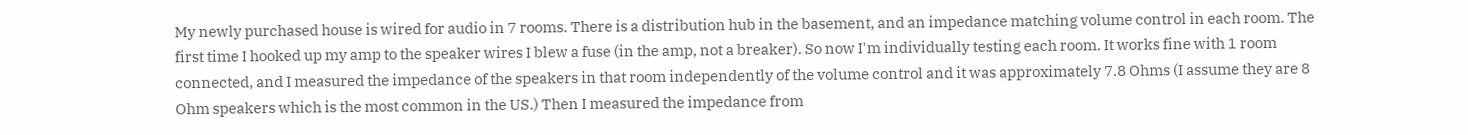My newly purchased house is wired for audio in 7 rooms. There is a distribution hub in the basement, and an impedance matching volume control in each room. The first time I hooked up my amp to the speaker wires I blew a fuse (in the amp, not a breaker). So now I'm individually testing each room. It works fine with 1 room connected, and I measured the impedance of the speakers in that room independently of the volume control and it was approximately 7.8 Ohms (I assume they are 8 Ohm speakers which is the most common in the US.) Then I measured the impedance from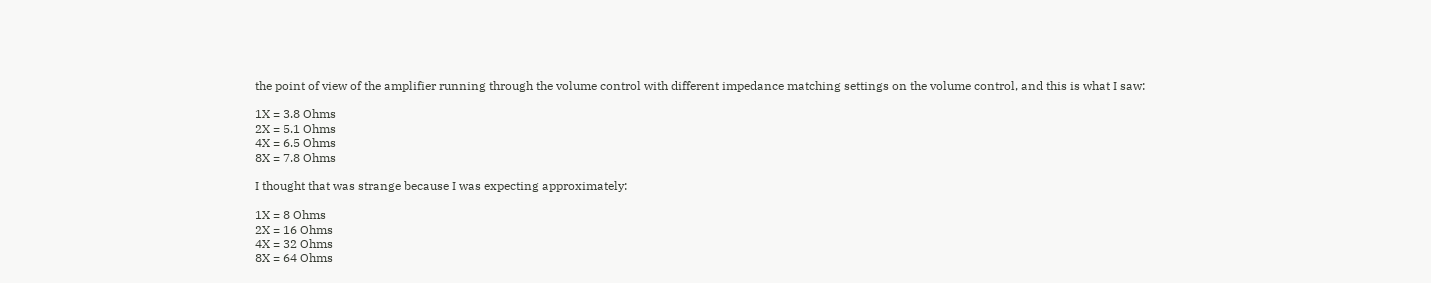the point of view of the amplifier running through the volume control with different impedance matching settings on the volume control, and this is what I saw:

1X = 3.8 Ohms
2X = 5.1 Ohms
4X = 6.5 Ohms
8X = 7.8 Ohms

I thought that was strange because I was expecting approximately:

1X = 8 Ohms
2X = 16 Ohms
4X = 32 Ohms
8X = 64 Ohms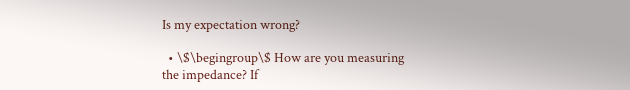Is my expectation wrong?

  • \$\begingroup\$ How are you measuring the impedance? If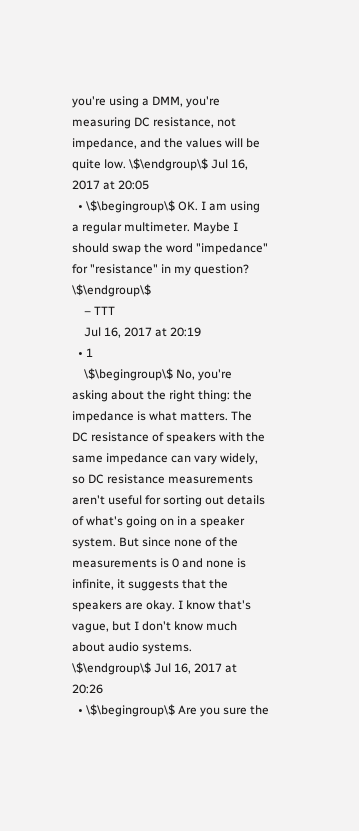you're using a DMM, you're measuring DC resistance, not impedance, and the values will be quite low. \$\endgroup\$ Jul 16, 2017 at 20:05
  • \$\begingroup\$ OK. I am using a regular multimeter. Maybe I should swap the word "impedance" for "resistance" in my question? \$\endgroup\$
    – TTT
    Jul 16, 2017 at 20:19
  • 1
    \$\begingroup\$ No, you're asking about the right thing: the impedance is what matters. The DC resistance of speakers with the same impedance can vary widely, so DC resistance measurements aren't useful for sorting out details of what's going on in a speaker system. But since none of the measurements is 0 and none is infinite, it suggests that the speakers are okay. I know that's vague, but I don't know much about audio systems. \$\endgroup\$ Jul 16, 2017 at 20:26
  • \$\begingroup\$ Are you sure the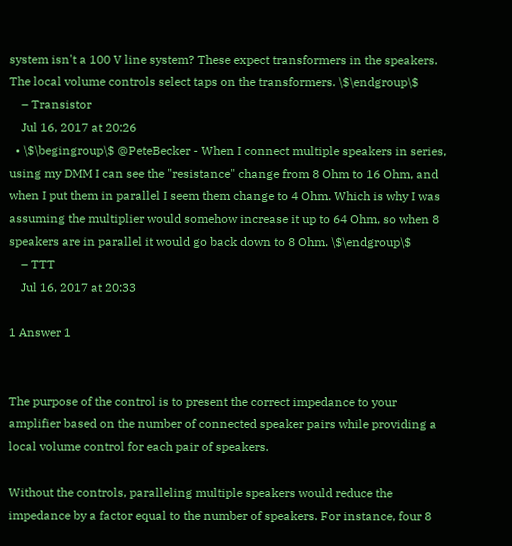system isn't a 100 V line system? These expect transformers in the speakers. The local volume controls select taps on the transformers. \$\endgroup\$
    – Transistor
    Jul 16, 2017 at 20:26
  • \$\begingroup\$ @PeteBecker - When I connect multiple speakers in series, using my DMM I can see the "resistance" change from 8 Ohm to 16 Ohm, and when I put them in parallel I seem them change to 4 Ohm. Which is why I was assuming the multiplier would somehow increase it up to 64 Ohm, so when 8 speakers are in parallel it would go back down to 8 Ohm. \$\endgroup\$
    – TTT
    Jul 16, 2017 at 20:33

1 Answer 1


The purpose of the control is to present the correct impedance to your amplifier based on the number of connected speaker pairs while providing a local volume control for each pair of speakers.

Without the controls, paralleling multiple speakers would reduce the impedance by a factor equal to the number of speakers. For instance, four 8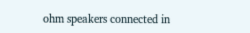ohm speakers connected in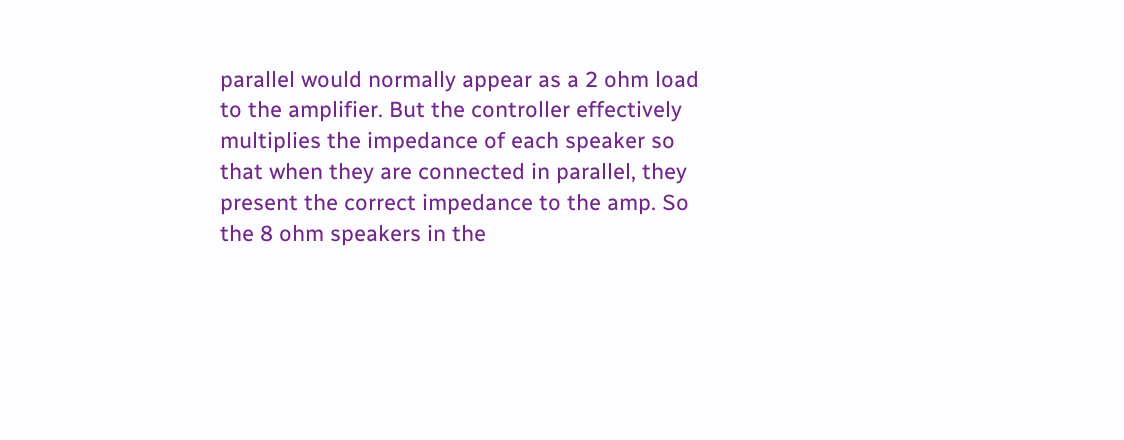parallel would normally appear as a 2 ohm load to the amplifier. But the controller effectively multiplies the impedance of each speaker so that when they are connected in parallel, they present the correct impedance to the amp. So the 8 ohm speakers in the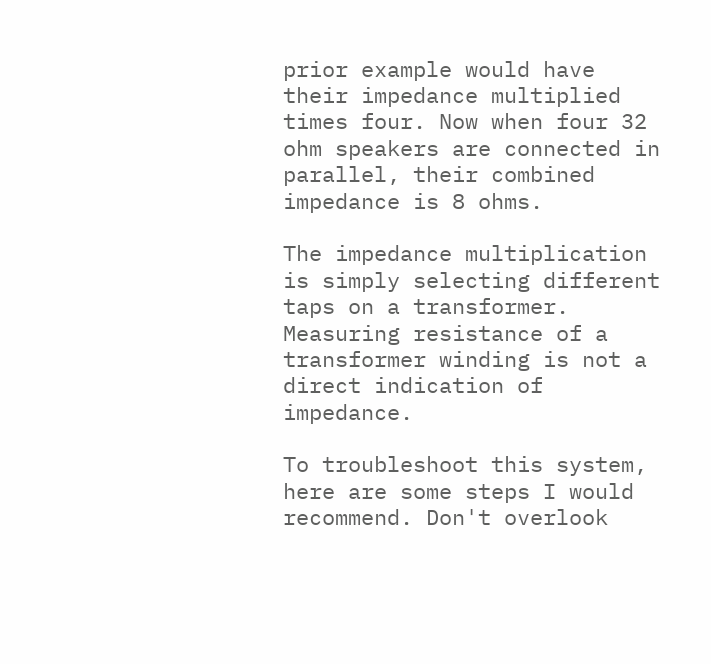prior example would have their impedance multiplied times four. Now when four 32 ohm speakers are connected in parallel, their combined impedance is 8 ohms.

The impedance multiplication is simply selecting different taps on a transformer. Measuring resistance of a transformer winding is not a direct indication of impedance.

To troubleshoot this system, here are some steps I would recommend. Don't overlook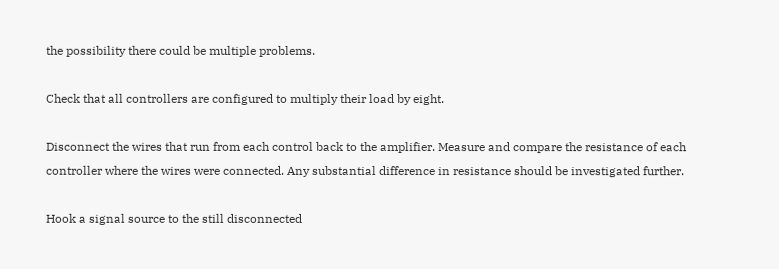the possibility there could be multiple problems.

Check that all controllers are configured to multiply their load by eight.

Disconnect the wires that run from each control back to the amplifier. Measure and compare the resistance of each controller where the wires were connected. Any substantial difference in resistance should be investigated further.

Hook a signal source to the still disconnected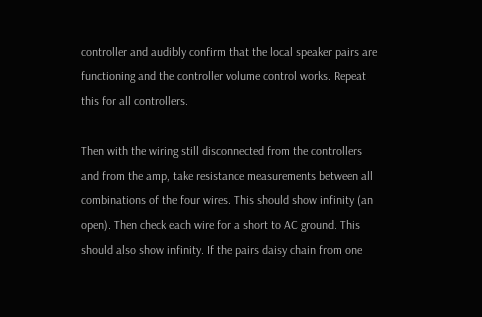controller and audibly confirm that the local speaker pairs are functioning and the controller volume control works. Repeat this for all controllers.

Then with the wiring still disconnected from the controllers and from the amp, take resistance measurements between all combinations of the four wires. This should show infinity (an open). Then check each wire for a short to AC ground. This should also show infinity. If the pairs daisy chain from one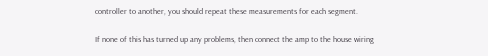controller to another, you should repeat these measurements for each segment.

If none of this has turned up any problems, then connect the amp to the house wiring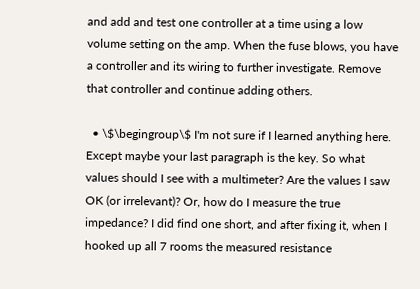and add and test one controller at a time using a low volume setting on the amp. When the fuse blows, you have a controller and its wiring to further investigate. Remove that controller and continue adding others.

  • \$\begingroup\$ I'm not sure if I learned anything here. Except maybe your last paragraph is the key. So what values should I see with a multimeter? Are the values I saw OK (or irrelevant)? Or, how do I measure the true impedance? I did find one short, and after fixing it, when I hooked up all 7 rooms the measured resistance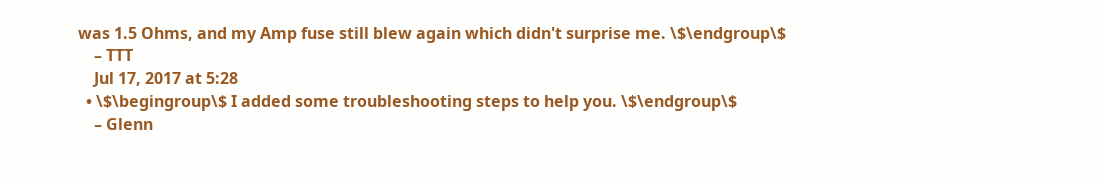was 1.5 Ohms, and my Amp fuse still blew again which didn't surprise me. \$\endgroup\$
    – TTT
    Jul 17, 2017 at 5:28
  • \$\begingroup\$ I added some troubleshooting steps to help you. \$\endgroup\$
    – Glenn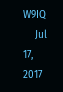W9IQ
    Jul 17, 2017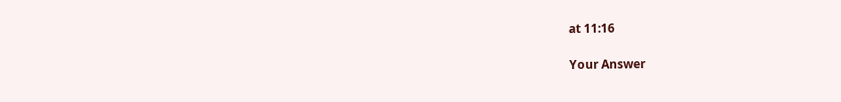at 11:16

Your Answer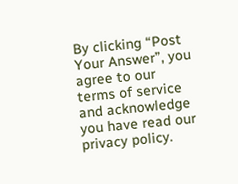By clicking “Post Your Answer”, you agree to our terms of service and acknowledge you have read our privacy policy.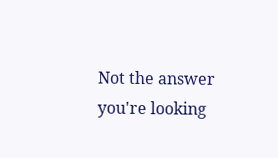Not the answer you're looking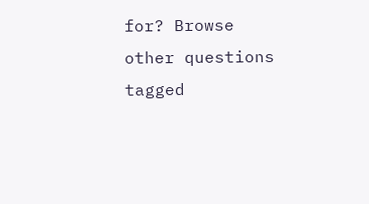for? Browse other questions tagged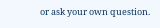or ask your own question.